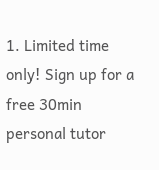1. Limited time only! Sign up for a free 30min personal tutor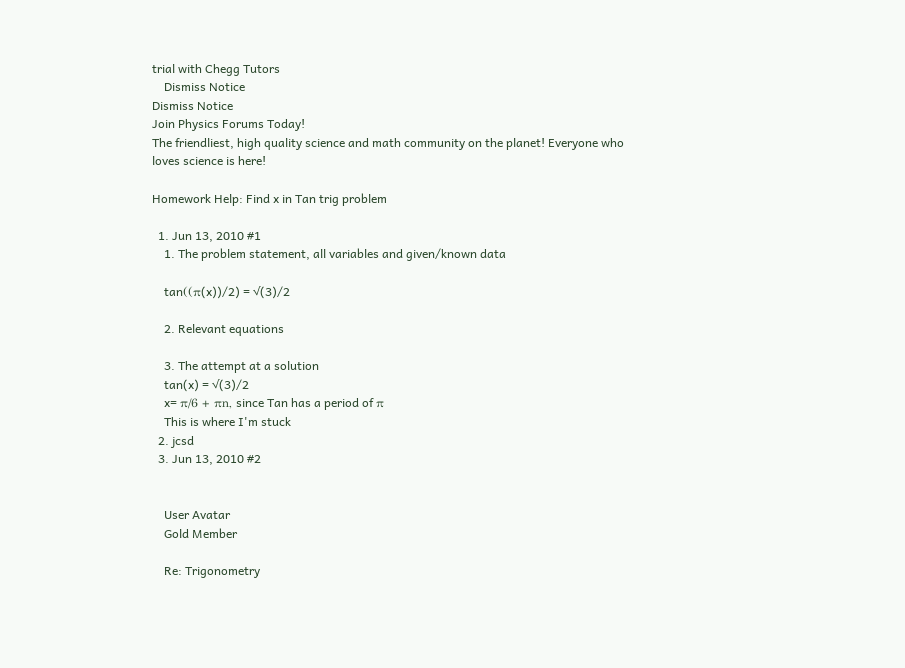trial with Chegg Tutors
    Dismiss Notice
Dismiss Notice
Join Physics Forums Today!
The friendliest, high quality science and math community on the planet! Everyone who loves science is here!

Homework Help: Find x in Tan trig problem

  1. Jun 13, 2010 #1
    1. The problem statement, all variables and given/known data

    tan((π(x))/2) = √(3)/2

    2. Relevant equations

    3. The attempt at a solution
    tan(x) = √(3)/2
    x= π/6 + πn, since Tan has a period of π
    This is where I'm stuck
  2. jcsd
  3. Jun 13, 2010 #2


    User Avatar
    Gold Member

    Re: Trigonometry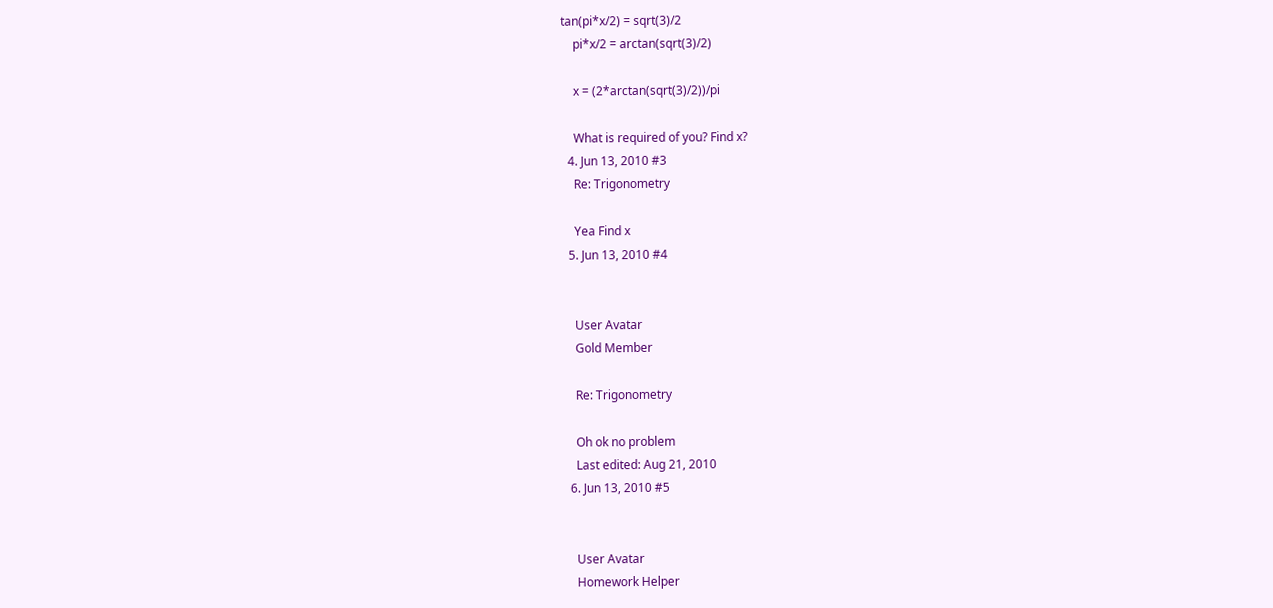tan(pi*x/2) = sqrt(3)/2
    pi*x/2 = arctan(sqrt(3)/2)

    x = (2*arctan(sqrt(3)/2))/pi

    What is required of you? Find x?
  4. Jun 13, 2010 #3
    Re: Trigonometry

    Yea Find x
  5. Jun 13, 2010 #4


    User Avatar
    Gold Member

    Re: Trigonometry

    Oh ok no problem
    Last edited: Aug 21, 2010
  6. Jun 13, 2010 #5


    User Avatar
    Homework Helper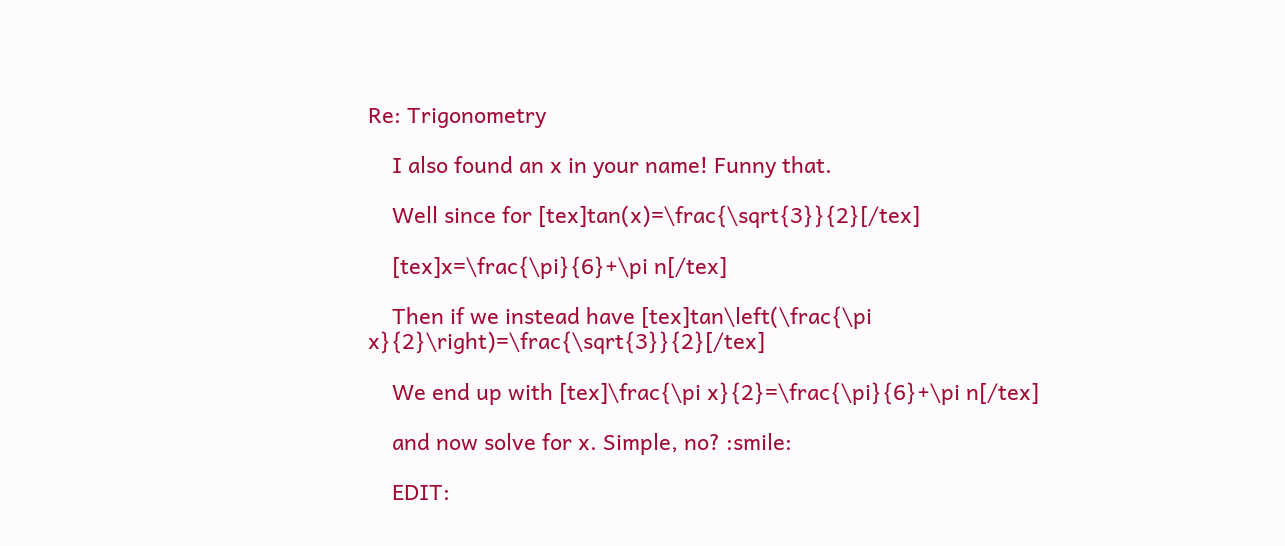Re: Trigonometry

    I also found an x in your name! Funny that.

    Well since for [tex]tan(x)=\frac{\sqrt{3}}{2}[/tex]

    [tex]x=\frac{\pi}{6}+\pi n[/tex]

    Then if we instead have [tex]tan\left(\frac{\pi x}{2}\right)=\frac{\sqrt{3}}{2}[/tex]

    We end up with [tex]\frac{\pi x}{2}=\frac{\pi}{6}+\pi n[/tex]

    and now solve for x. Simple, no? :smile:

    EDIT: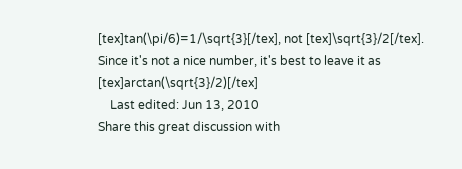[tex]tan(\pi/6)=1/\sqrt{3}[/tex], not [tex]\sqrt{3}/2[/tex]. Since it's not a nice number, it's best to leave it as [tex]arctan(\sqrt{3}/2)[/tex]
    Last edited: Jun 13, 2010
Share this great discussion with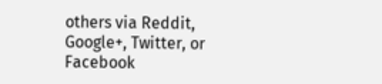others via Reddit, Google+, Twitter, or Facebook